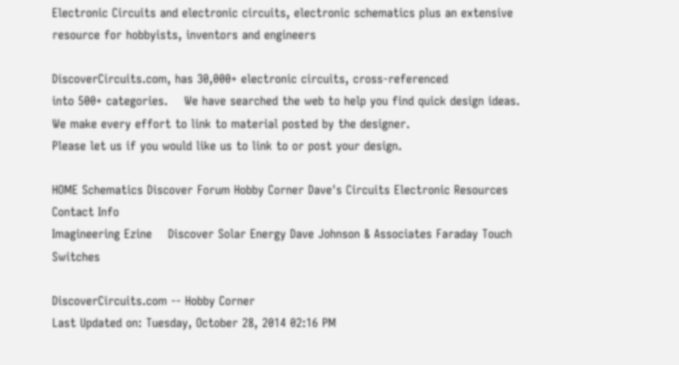Electronic Circuits and electronic circuits, electronic schematics plus an extensive resource for hobbyists, inventors and engineers

DiscoverCircuits.com, has 30,000+ electronic circuits, cross-referenced
into 500+ categories.    We have searched the web to help you find quick design ideas.
We make every effort to link to material posted by the designer.
Please let us if you would like us to link to or post your design.

HOME Schematics Discover Forum Hobby Corner Dave's Circuits Electronic Resources Contact Info
Imagineering Ezine    Discover Solar Energy Dave Johnson & Associates Faraday Touch Switches

DiscoverCircuits.com -- Hobby Corner
Last Updated on: Tuesday, October 28, 2014 02:16 PM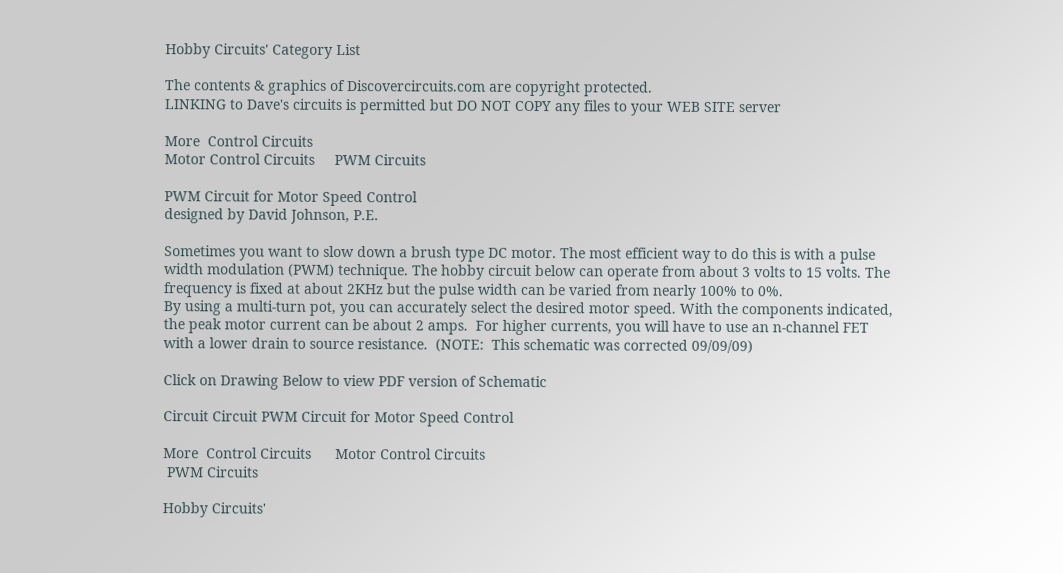Hobby Circuits' Category List

The contents & graphics of Discovercircuits.com are copyright protected.
LINKING to Dave's circuits is permitted but DO NOT COPY any files to your WEB SITE server

More  Control Circuits
Motor Control Circuits     PWM Circuits

PWM Circuit for Motor Speed Control
designed by David Johnson, P.E.

Sometimes you want to slow down a brush type DC motor. The most efficient way to do this is with a pulse width modulation (PWM) technique. The hobby circuit below can operate from about 3 volts to 15 volts. The frequency is fixed at about 2KHz but the pulse width can be varied from nearly 100% to 0%.
By using a multi-turn pot, you can accurately select the desired motor speed. With the components indicated, the peak motor current can be about 2 amps.  For higher currents, you will have to use an n-channel FET with a lower drain to source resistance.  (NOTE:  This schematic was corrected 09/09/09)

Click on Drawing Below to view PDF version of Schematic

Circuit Circuit PWM Circuit for Motor Speed Control

More  Control Circuits      Motor Control Circuits
 PWM Circuits

Hobby Circuits'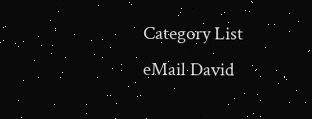Category List
eMail David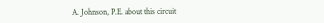A. Johnson, P.E. about this circuit